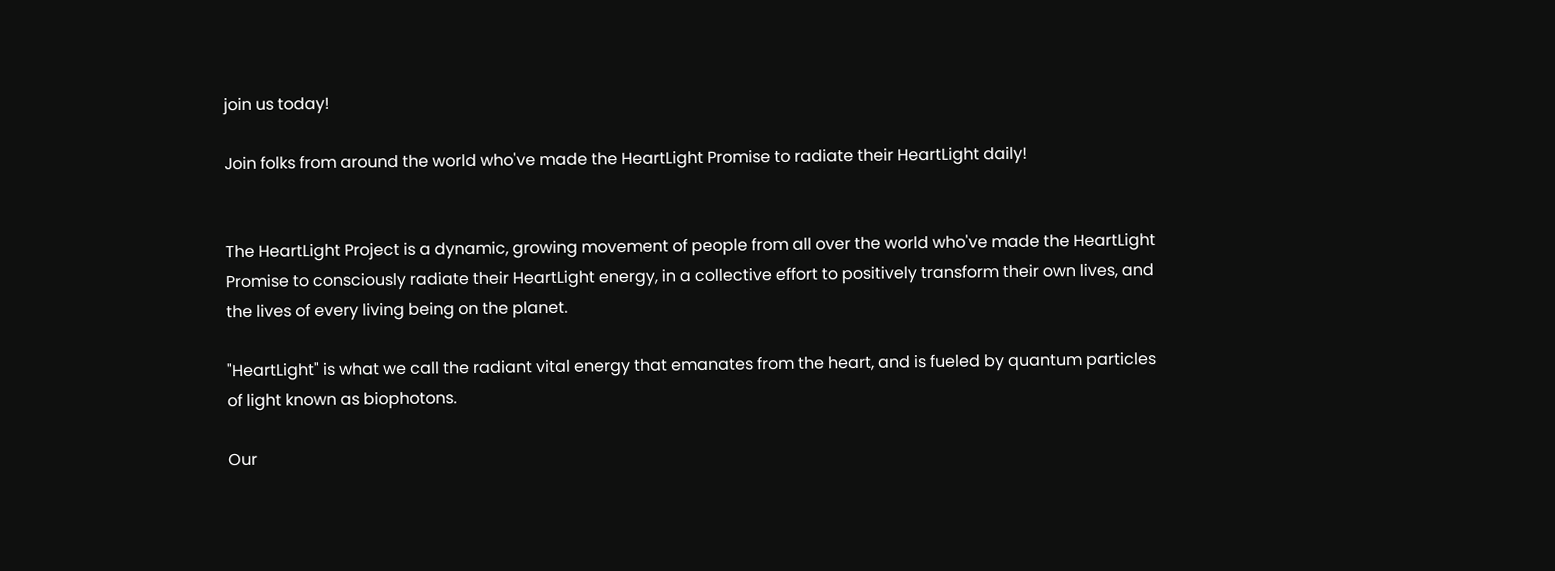join us today!

Join folks from around the world who've made the HeartLight Promise to radiate their HeartLight daily!


The HeartLight Project is a dynamic, growing movement of people from all over the world who've made the HeartLight Promise to consciously radiate their HeartLight energy, in a collective effort to positively transform their own lives, and the lives of every living being on the planet.

"HeartLight" is what we call the radiant vital energy that emanates from the heart, and is fueled by quantum particles of light known as biophotons.

Our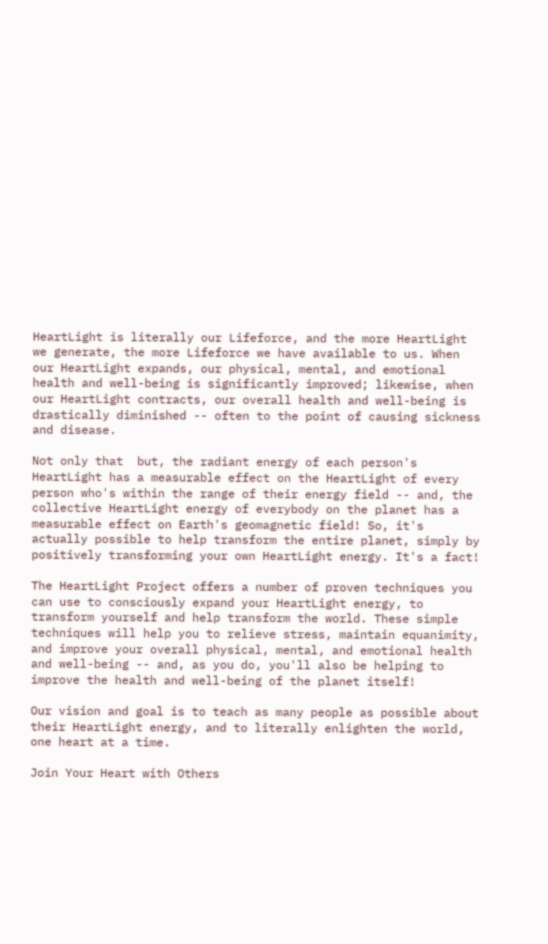HeartLight is literally our Lifeforce, and the more HeartLight we generate, the more Lifeforce we have available to us. When our HeartLight expands, our physical, mental, and emotional health and well-being is significantly improved; likewise, when our HeartLight contracts, our overall health and well-being is drastically diminished -- often to the point of causing sickness and disease.

Not only that  but, the radiant energy of each person's HeartLight has a measurable effect on the HeartLight of every person who's within the range of their energy field -- and, the collective HeartLight energy of everybody on the planet has a measurable effect on Earth's geomagnetic field! So, it's actually possible to help transform the entire planet, simply by positively transforming your own HeartLight energy. It's a fact!

The HeartLight Project offers a number of proven techniques you can use to consciously expand your HeartLight energy, to transform yourself and help transform the world. These simple techniques will help you to relieve stress, maintain equanimity, and improve your overall physical, mental, and emotional health and well-being -- and, as you do, you'll also be helping to improve the health and well-being of the planet itself!

Our vision and goal is to teach as many people as possible about their HeartLight energy, and to literally enlighten the world, one heart at a time.

Join Your Heart with Others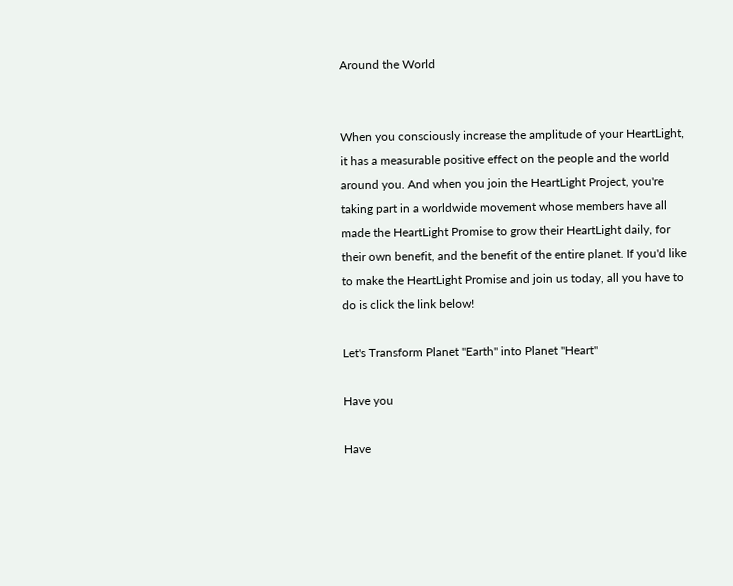Around the World


When you consciously increase the amplitude of your HeartLight, it has a measurable positive effect on the people and the world around you. And when you join the HeartLight Project, you're taking part in a worldwide movement whose members have all made the HeartLight Promise to grow their HeartLight daily, for their own benefit, and the benefit of the entire planet. If you'd like to make the HeartLight Promise and join us today, all you have to do is click the link below!

Let's Transform Planet "Earth" into Planet "Heart"

Have you

Have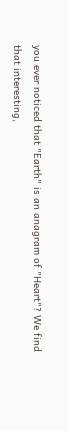you ever noticed that "Earth" is an anagram of "Heart"? We find that interesting,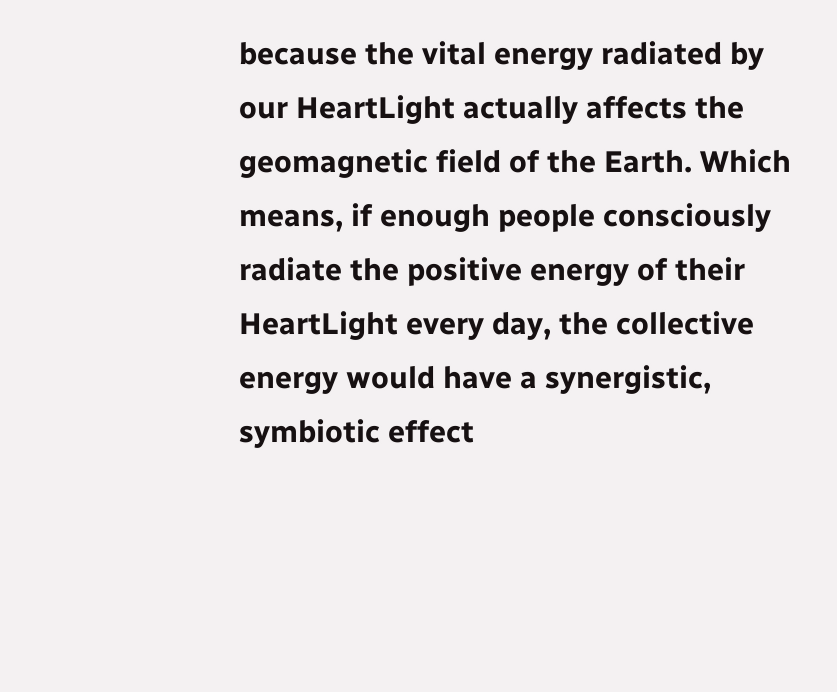because the vital energy radiated by our HeartLight actually affects the geomagnetic field of the Earth. Which means, if enough people consciously radiate the positive energy of their HeartLight every day, the collective energy would have a synergistic, symbiotic effect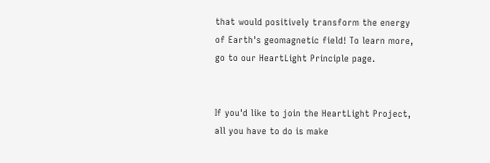that would positively transform the energy of Earth's geomagnetic field! To learn more, go to our HeartLight Principle page.


If you'd like to join the HeartLight Project, all you have to do is make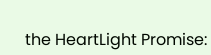the HeartLight Promise: